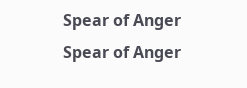Spear of Anger
Spear of Anger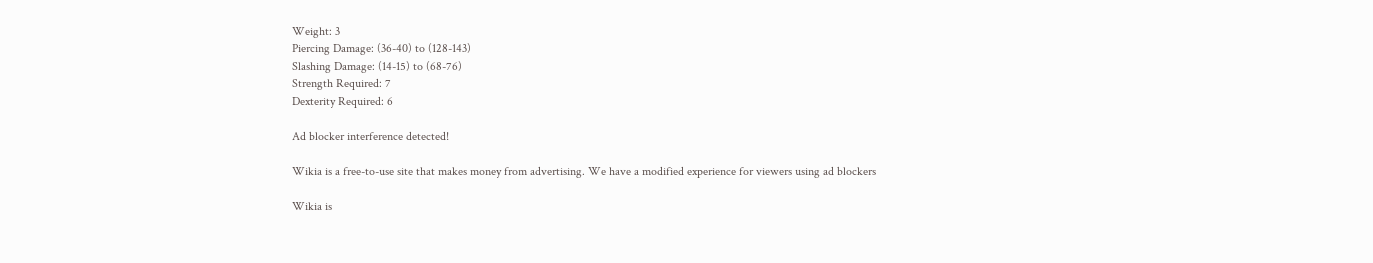Weight: 3
Piercing Damage: (36-40) to (128-143)
Slashing Damage: (14-15) to (68-76)
Strength Required: 7
Dexterity Required: 6

Ad blocker interference detected!

Wikia is a free-to-use site that makes money from advertising. We have a modified experience for viewers using ad blockers

Wikia is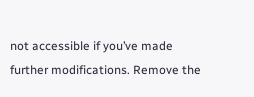not accessible if you’ve made further modifications. Remove the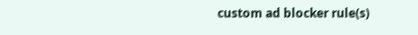custom ad blocker rule(s)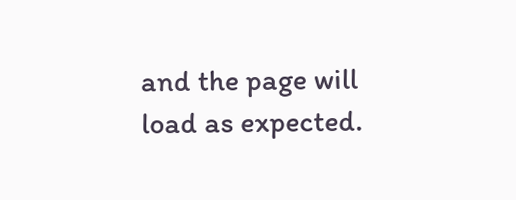and the page will load as expected.